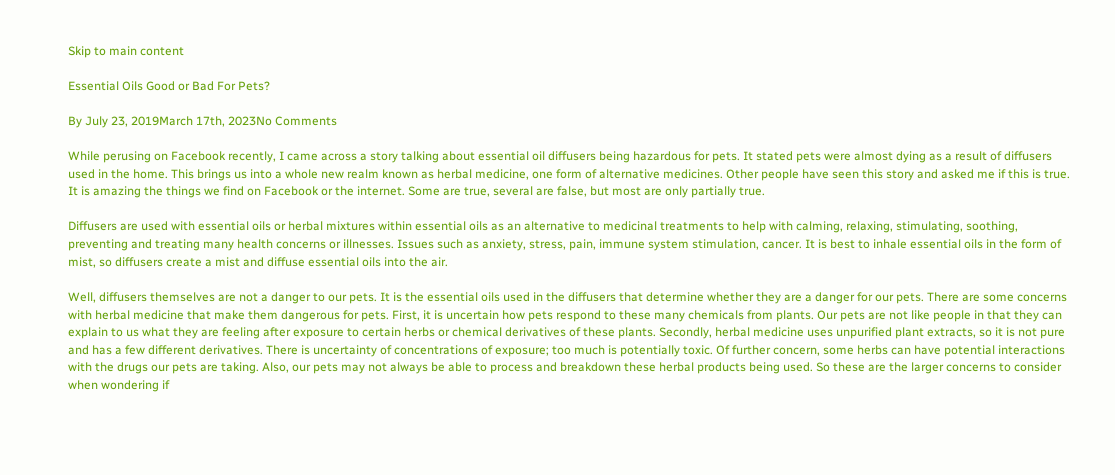Skip to main content

Essential Oils Good or Bad For Pets?

By July 23, 2019March 17th, 2023No Comments

While perusing on Facebook recently, I came across a story talking about essential oil diffusers being hazardous for pets. It stated pets were almost dying as a result of diffusers used in the home. This brings us into a whole new realm known as herbal medicine, one form of alternative medicines. Other people have seen this story and asked me if this is true. It is amazing the things we find on Facebook or the internet. Some are true, several are false, but most are only partially true.

Diffusers are used with essential oils or herbal mixtures within essential oils as an alternative to medicinal treatments to help with calming, relaxing, stimulating, soothing, preventing and treating many health concerns or illnesses. Issues such as anxiety, stress, pain, immune system stimulation, cancer. It is best to inhale essential oils in the form of mist, so diffusers create a mist and diffuse essential oils into the air.

Well, diffusers themselves are not a danger to our pets. It is the essential oils used in the diffusers that determine whether they are a danger for our pets. There are some concerns with herbal medicine that make them dangerous for pets. First, it is uncertain how pets respond to these many chemicals from plants. Our pets are not like people in that they can explain to us what they are feeling after exposure to certain herbs or chemical derivatives of these plants. Secondly, herbal medicine uses unpurified plant extracts, so it is not pure and has a few different derivatives. There is uncertainty of concentrations of exposure; too much is potentially toxic. Of further concern, some herbs can have potential interactions with the drugs our pets are taking. Also, our pets may not always be able to process and breakdown these herbal products being used. So these are the larger concerns to consider when wondering if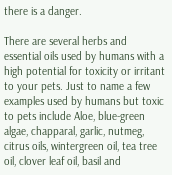there is a danger.

There are several herbs and essential oils used by humans with a high potential for toxicity or irritant to your pets. Just to name a few examples used by humans but toxic to pets include Aloe, blue-green algae, chapparal, garlic, nutmeg, citrus oils, wintergreen oil, tea tree oil, clover leaf oil, basil and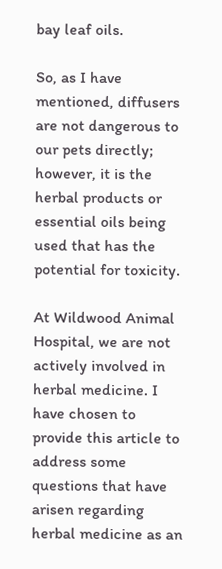bay leaf oils.

So, as I have mentioned, diffusers are not dangerous to our pets directly; however, it is the herbal products or essential oils being used that has the potential for toxicity.

At Wildwood Animal Hospital, we are not actively involved in herbal medicine. I have chosen to provide this article to address some questions that have arisen regarding herbal medicine as an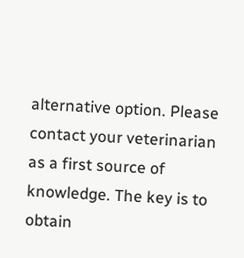alternative option. Please contact your veterinarian as a first source of knowledge. The key is to obtain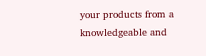your products from a knowledgeable and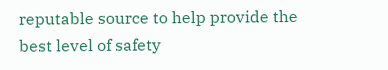reputable source to help provide the best level of safety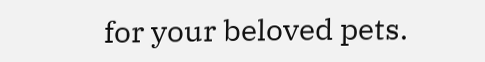for your beloved pets.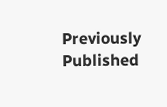Previously Published